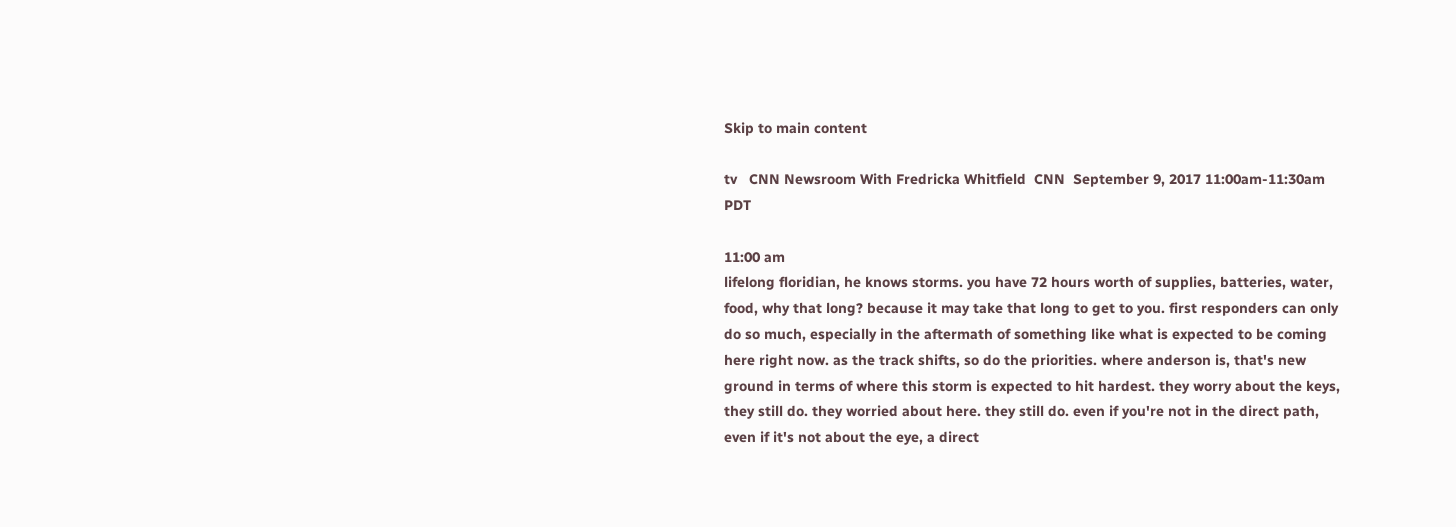Skip to main content

tv   CNN Newsroom With Fredricka Whitfield  CNN  September 9, 2017 11:00am-11:30am PDT

11:00 am
lifelong floridian, he knows storms. you have 72 hours worth of supplies, batteries, water, food, why that long? because it may take that long to get to you. first responders can only do so much, especially in the aftermath of something like what is expected to be coming here right now. as the track shifts, so do the priorities. where anderson is, that's new ground in terms of where this storm is expected to hit hardest. they worry about the keys, they still do. they worried about here. they still do. even if you're not in the direct path, even if it's not about the eye, a direct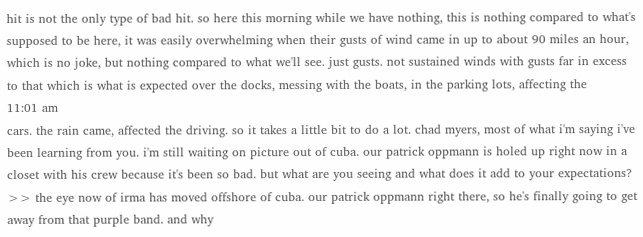hit is not the only type of bad hit. so here this morning while we have nothing, this is nothing compared to what's supposed to be here, it was easily overwhelming when their gusts of wind came in up to about 90 miles an hour, which is no joke, but nothing compared to what we'll see. just gusts. not sustained winds with gusts far in excess to that which is what is expected over the docks, messing with the boats, in the parking lots, affecting the
11:01 am
cars. the rain came, affected the driving. so it takes a little bit to do a lot. chad myers, most of what i'm saying i've been learning from you. i'm still waiting on picture out of cuba. our patrick oppmann is holed up right now in a closet with his crew because it's been so bad. but what are you seeing and what does it add to your expectations? >> the eye now of irma has moved offshore of cuba. our patrick oppmann right there, so he's finally going to get away from that purple band. and why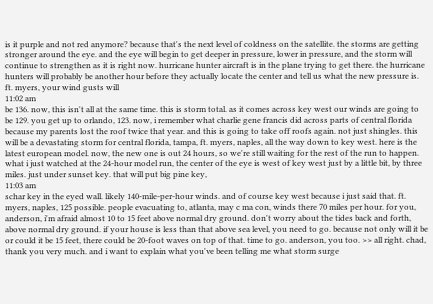is it purple and not red anymore? because that's the next level of coldness on the satellite. the storms are getting stronger around the eye. and the eye will begin to get deeper in pressure, lower in pressure, and the storm will continue to strengthen as it is right now. hurricane hunter aircraft is in the plane trying to get there. the hurricane hunters will probably be another hour before they actually locate the center and tell us what the new pressure is. ft. myers, your wind gusts will
11:02 am
be 136. now, this isn't all at the same time. this is storm total. as it comes across key west our winds are going to be 129. you get up to orlando, 123. now, i remember what charlie gene francis did across parts of central florida because my parents lost the roof twice that year. and this is going to take off roofs again. not just shingles. this will be a devastating storm for central florida, tampa, ft. myers, naples, all the way down to key west. here is the latest european model. now, the new one is out 24 hours, so we're still waiting for the rest of the run to happen. what i just watched at the 24-hour model run, the center of the eye is west of key west just by a little bit, by three miles. just under sunset key. that will put big pine key,
11:03 am
schar key in the eyed wall. likely 140-mile-per-hour winds. and of course key west because i just said that. ft. myers, naples, 125 possible. people evacuating to, atlanta, may c ma con, winds there 70 miles per hour. for you, anderson, i'm afraid almost 10 to 15 feet above normal dry ground. don't worry about the tides back and forth, above normal dry ground. if your house is less than that above sea level, you need to go. because not only will it be or could it be 15 feet, there could be 20-foot waves on top of that. time to go. anderson, you too. >> all right. chad, thank you very much. and i want to explain what you've been telling me what storm surge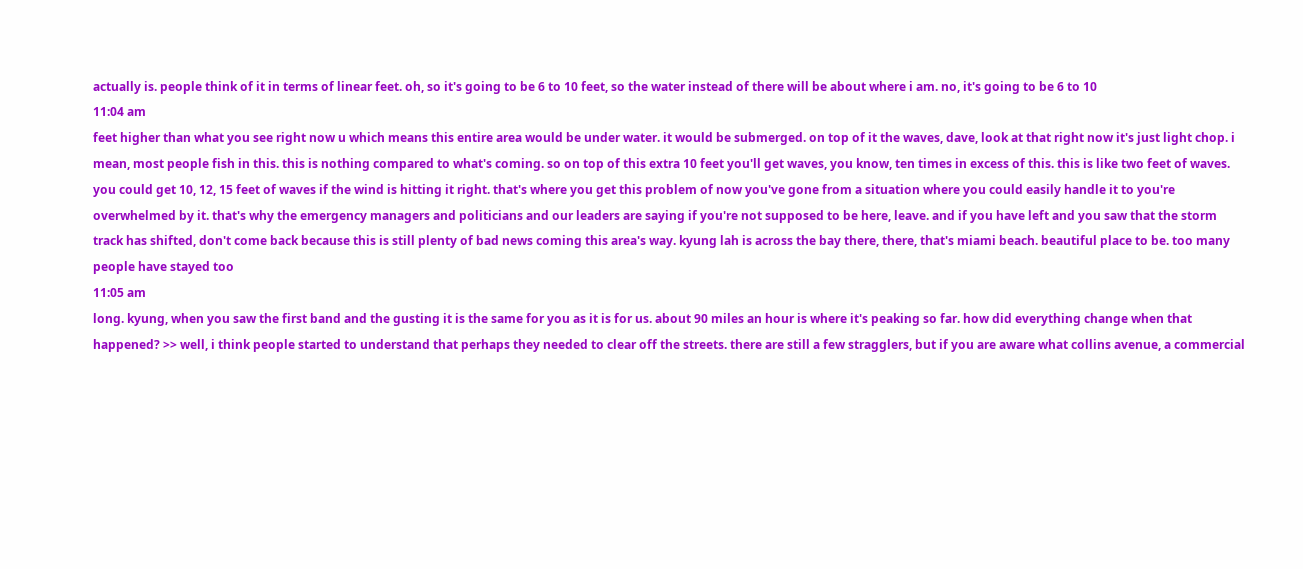actually is. people think of it in terms of linear feet. oh, so it's going to be 6 to 10 feet, so the water instead of there will be about where i am. no, it's going to be 6 to 10
11:04 am
feet higher than what you see right now u which means this entire area would be under water. it would be submerged. on top of it the waves, dave, look at that right now it's just light chop. i mean, most people fish in this. this is nothing compared to what's coming. so on top of this extra 10 feet you'll get waves, you know, ten times in excess of this. this is like two feet of waves. you could get 10, 12, 15 feet of waves if the wind is hitting it right. that's where you get this problem of now you've gone from a situation where you could easily handle it to you're overwhelmed by it. that's why the emergency managers and politicians and our leaders are saying if you're not supposed to be here, leave. and if you have left and you saw that the storm track has shifted, don't come back because this is still plenty of bad news coming this area's way. kyung lah is across the bay there, there, that's miami beach. beautiful place to be. too many people have stayed too
11:05 am
long. kyung, when you saw the first band and the gusting it is the same for you as it is for us. about 90 miles an hour is where it's peaking so far. how did everything change when that happened? >> well, i think people started to understand that perhaps they needed to clear off the streets. there are still a few stragglers, but if you are aware what collins avenue, a commercial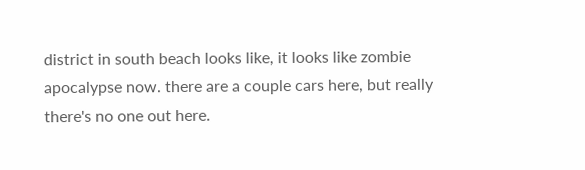district in south beach looks like, it looks like zombie apocalypse now. there are a couple cars here, but really there's no one out here.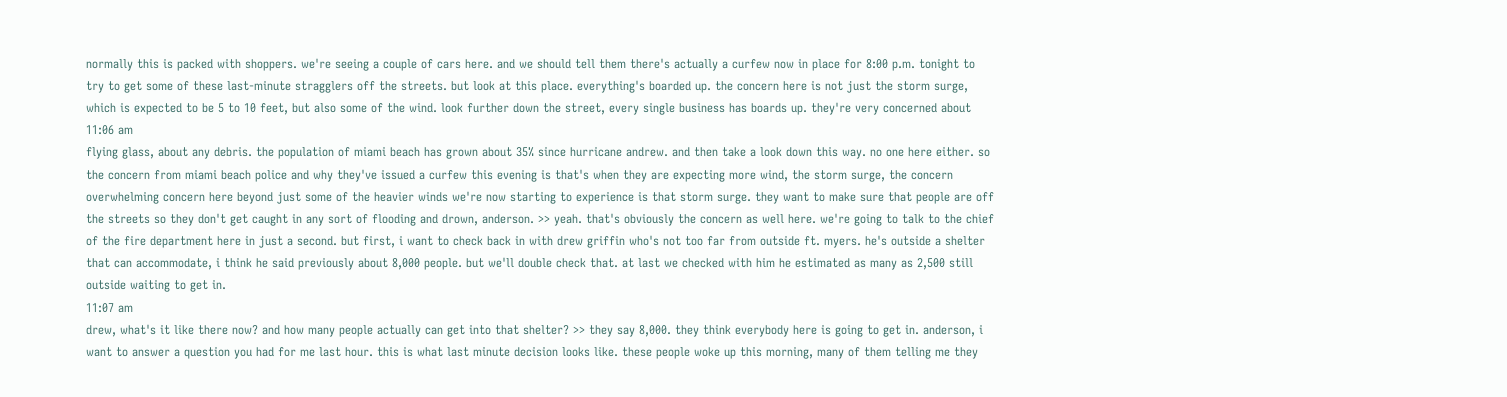normally this is packed with shoppers. we're seeing a couple of cars here. and we should tell them there's actually a curfew now in place for 8:00 p.m. tonight to try to get some of these last-minute stragglers off the streets. but look at this place. everything's boarded up. the concern here is not just the storm surge, which is expected to be 5 to 10 feet, but also some of the wind. look further down the street, every single business has boards up. they're very concerned about
11:06 am
flying glass, about any debris. the population of miami beach has grown about 35% since hurricane andrew. and then take a look down this way. no one here either. so the concern from miami beach police and why they've issued a curfew this evening is that's when they are expecting more wind, the storm surge, the concern overwhelming concern here beyond just some of the heavier winds we're now starting to experience is that storm surge. they want to make sure that people are off the streets so they don't get caught in any sort of flooding and drown, anderson. >> yeah. that's obviously the concern as well here. we're going to talk to the chief of the fire department here in just a second. but first, i want to check back in with drew griffin who's not too far from outside ft. myers. he's outside a shelter that can accommodate, i think he said previously about 8,000 people. but we'll double check that. at last we checked with him he estimated as many as 2,500 still outside waiting to get in.
11:07 am
drew, what's it like there now? and how many people actually can get into that shelter? >> they say 8,000. they think everybody here is going to get in. anderson, i want to answer a question you had for me last hour. this is what last minute decision looks like. these people woke up this morning, many of them telling me they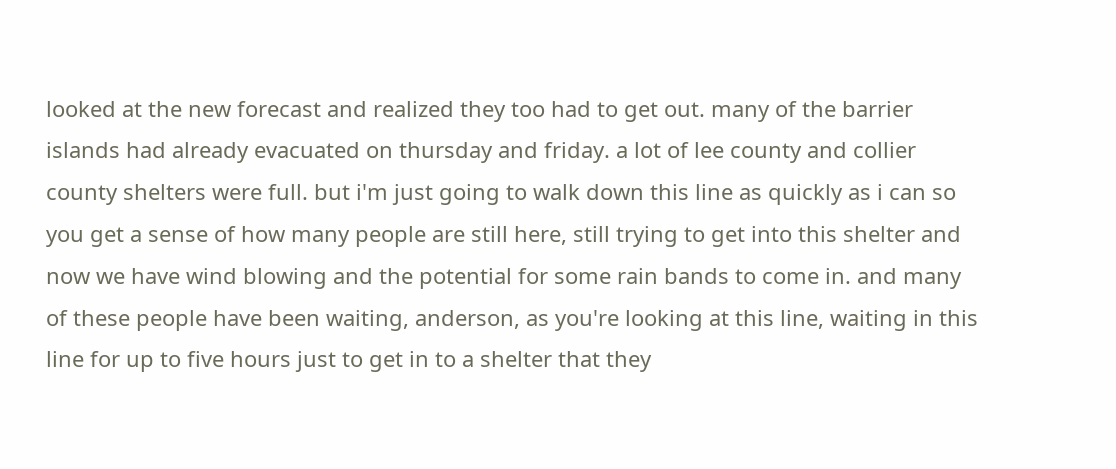looked at the new forecast and realized they too had to get out. many of the barrier islands had already evacuated on thursday and friday. a lot of lee county and collier county shelters were full. but i'm just going to walk down this line as quickly as i can so you get a sense of how many people are still here, still trying to get into this shelter and now we have wind blowing and the potential for some rain bands to come in. and many of these people have been waiting, anderson, as you're looking at this line, waiting in this line for up to five hours just to get in to a shelter that they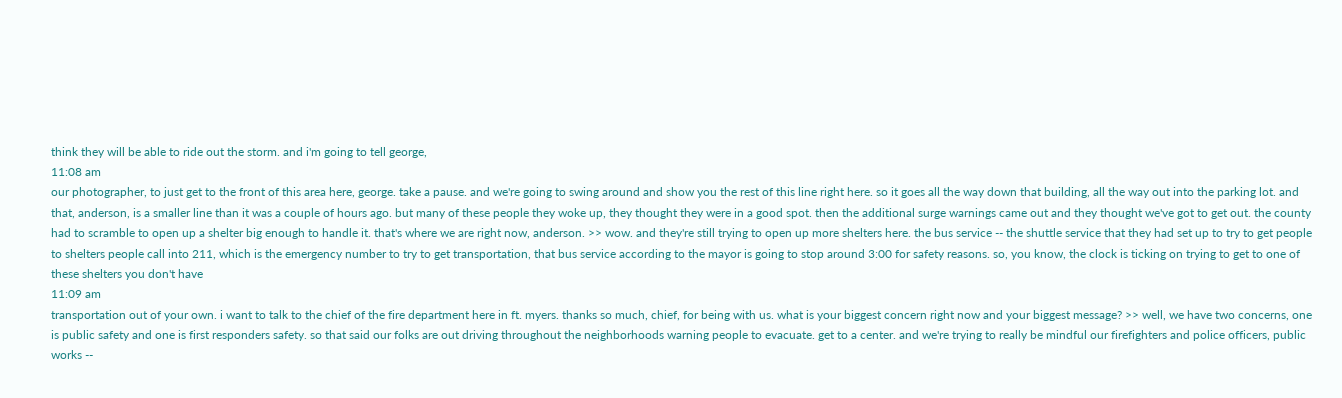think they will be able to ride out the storm. and i'm going to tell george,
11:08 am
our photographer, to just get to the front of this area here, george. take a pause. and we're going to swing around and show you the rest of this line right here. so it goes all the way down that building, all the way out into the parking lot. and that, anderson, is a smaller line than it was a couple of hours ago. but many of these people they woke up, they thought they were in a good spot. then the additional surge warnings came out and they thought we've got to get out. the county had to scramble to open up a shelter big enough to handle it. that's where we are right now, anderson. >> wow. and they're still trying to open up more shelters here. the bus service -- the shuttle service that they had set up to try to get people to shelters people call into 211, which is the emergency number to try to get transportation, that bus service according to the mayor is going to stop around 3:00 for safety reasons. so, you know, the clock is ticking on trying to get to one of these shelters you don't have
11:09 am
transportation out of your own. i want to talk to the chief of the fire department here in ft. myers. thanks so much, chief, for being with us. what is your biggest concern right now and your biggest message? >> well, we have two concerns, one is public safety and one is first responders safety. so that said our folks are out driving throughout the neighborhoods warning people to evacuate. get to a center. and we're trying to really be mindful our firefighters and police officers, public works --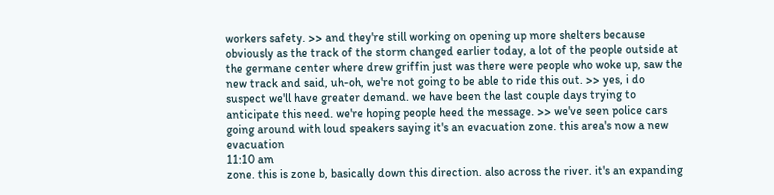workers safety. >> and they're still working on opening up more shelters because obviously as the track of the storm changed earlier today, a lot of the people outside at the germane center where drew griffin just was there were people who woke up, saw the new track and said, uh-oh, we're not going to be able to ride this out. >> yes, i do suspect we'll have greater demand. we have been the last couple days trying to anticipate this need. we're hoping people heed the message. >> we've seen police cars going around with loud speakers saying it's an evacuation zone. this area's now a new evacuation
11:10 am
zone. this is zone b, basically down this direction. also across the river. it's an expanding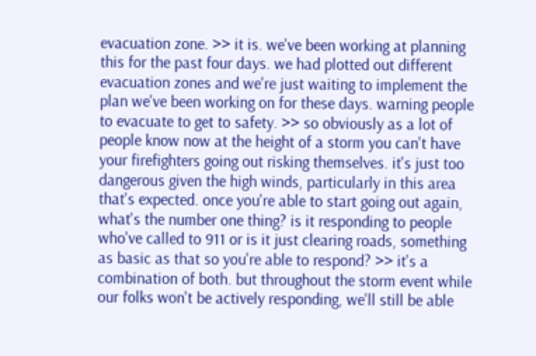evacuation zone. >> it is. we've been working at planning this for the past four days. we had plotted out different evacuation zones and we're just waiting to implement the plan we've been working on for these days. warning people to evacuate to get to safety. >> so obviously as a lot of people know now at the height of a storm you can't have your firefighters going out risking themselves. it's just too dangerous given the high winds, particularly in this area that's expected. once you're able to start going out again, what's the number one thing? is it responding to people who've called to 911 or is it just clearing roads, something as basic as that so you're able to respond? >> it's a combination of both. but throughout the storm event while our folks won't be actively responding, we'll still be able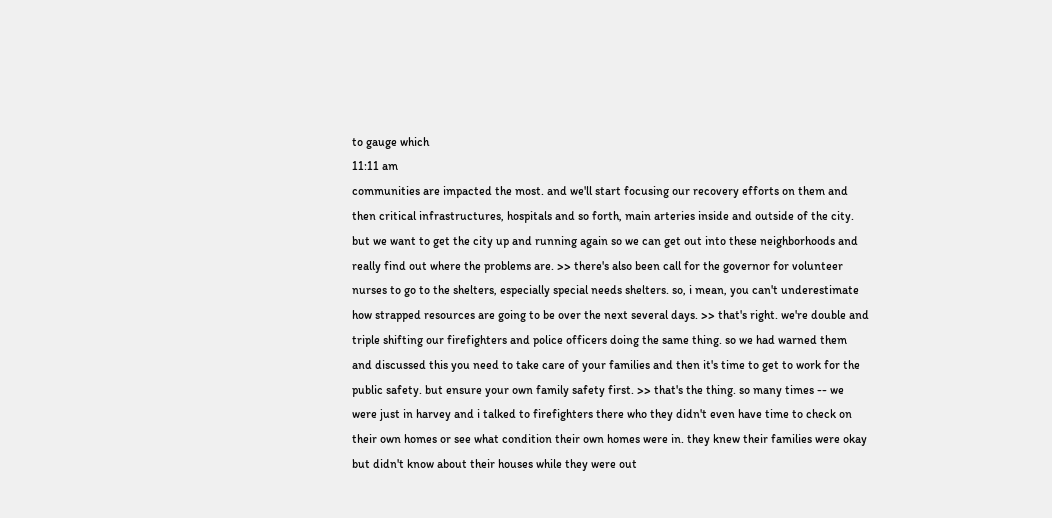to gauge which
11:11 am
communities are impacted the most. and we'll start focusing our recovery efforts on them and then critical infrastructures, hospitals and so forth, main arteries inside and outside of the city. but we want to get the city up and running again so we can get out into these neighborhoods and really find out where the problems are. >> there's also been call for the governor for volunteer nurses to go to the shelters, especially special needs shelters. so, i mean, you can't underestimate how strapped resources are going to be over the next several days. >> that's right. we're double and triple shifting our firefighters and police officers doing the same thing. so we had warned them and discussed this you need to take care of your families and then it's time to get to work for the public safety. but ensure your own family safety first. >> that's the thing. so many times -- we were just in harvey and i talked to firefighters there who they didn't even have time to check on their own homes or see what condition their own homes were in. they knew their families were okay but didn't know about their houses while they were out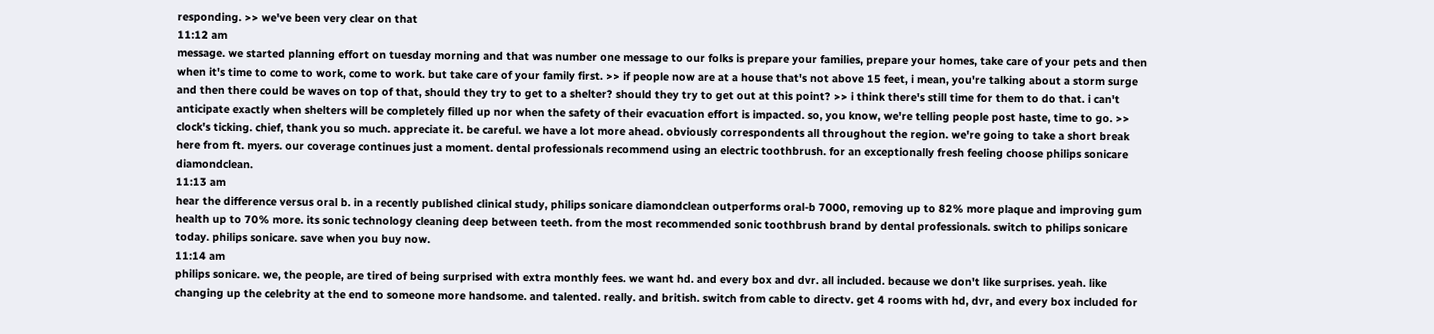responding. >> we've been very clear on that
11:12 am
message. we started planning effort on tuesday morning and that was number one message to our folks is prepare your families, prepare your homes, take care of your pets and then when it's time to come to work, come to work. but take care of your family first. >> if people now are at a house that's not above 15 feet, i mean, you're talking about a storm surge and then there could be waves on top of that, should they try to get to a shelter? should they try to get out at this point? >> i think there's still time for them to do that. i can't anticipate exactly when shelters will be completely filled up nor when the safety of their evacuation effort is impacted. so, you know, we're telling people post haste, time to go. >> clock's ticking. chief, thank you so much. appreciate it. be careful. we have a lot more ahead. obviously correspondents all throughout the region. we're going to take a short break here from ft. myers. our coverage continues just a moment. dental professionals recommend using an electric toothbrush. for an exceptionally fresh feeling choose philips sonicare diamondclean.
11:13 am
hear the difference versus oral b. in a recently published clinical study, philips sonicare diamondclean outperforms oral-b 7000, removing up to 82% more plaque and improving gum health up to 70% more. its sonic technology cleaning deep between teeth. from the most recommended sonic toothbrush brand by dental professionals. switch to philips sonicare today. philips sonicare. save when you buy now.
11:14 am
philips sonicare. we, the people, are tired of being surprised with extra monthly fees. we want hd. and every box and dvr. all included. because we don't like surprises. yeah. like changing up the celebrity at the end to someone more handsome. and talented. really. and british. switch from cable to directv. get 4 rooms with hd, dvr, and every box included for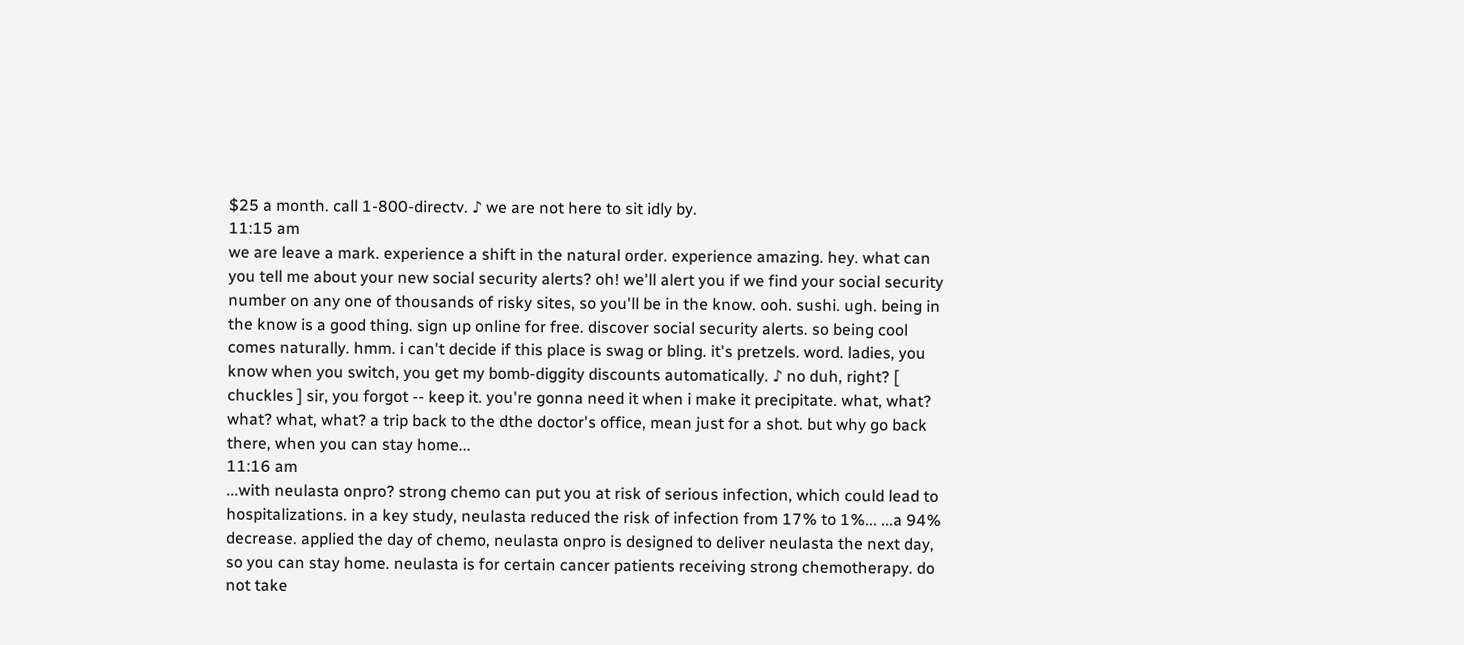$25 a month. call 1-800-directv. ♪ we are not here to sit idly by.
11:15 am
we are leave a mark. experience a shift in the natural order. experience amazing. hey. what can you tell me about your new social security alerts? oh! we'll alert you if we find your social security number on any one of thousands of risky sites, so you'll be in the know. ooh. sushi. ugh. being in the know is a good thing. sign up online for free. discover social security alerts. so being cool comes naturally. hmm. i can't decide if this place is swag or bling. it's pretzels. word. ladies, you know when you switch, you get my bomb-diggity discounts automatically. ♪ no duh, right? [ chuckles ] sir, you forgot -- keep it. you're gonna need it when i make it precipitate. what, what? what? what, what? a trip back to the dthe doctor's office, mean just for a shot. but why go back there, when you can stay home...
11:16 am
...with neulasta onpro? strong chemo can put you at risk of serious infection, which could lead to hospitalizations. in a key study, neulasta reduced the risk of infection from 17% to 1%... ...a 94% decrease. applied the day of chemo, neulasta onpro is designed to deliver neulasta the next day, so you can stay home. neulasta is for certain cancer patients receiving strong chemotherapy. do not take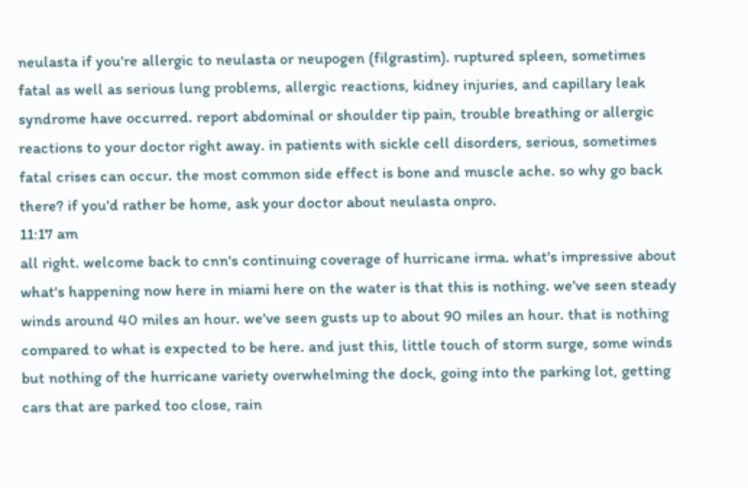neulasta if you're allergic to neulasta or neupogen (filgrastim). ruptured spleen, sometimes fatal as well as serious lung problems, allergic reactions, kidney injuries, and capillary leak syndrome have occurred. report abdominal or shoulder tip pain, trouble breathing or allergic reactions to your doctor right away. in patients with sickle cell disorders, serious, sometimes fatal crises can occur. the most common side effect is bone and muscle ache. so why go back there? if you'd rather be home, ask your doctor about neulasta onpro.
11:17 am
all right. welcome back to cnn's continuing coverage of hurricane irma. what's impressive about what's happening now here in miami here on the water is that this is nothing. we've seen steady winds around 40 miles an hour. we've seen gusts up to about 90 miles an hour. that is nothing compared to what is expected to be here. and just this, little touch of storm surge, some winds but nothing of the hurricane variety overwhelming the dock, going into the parking lot, getting cars that are parked too close, rain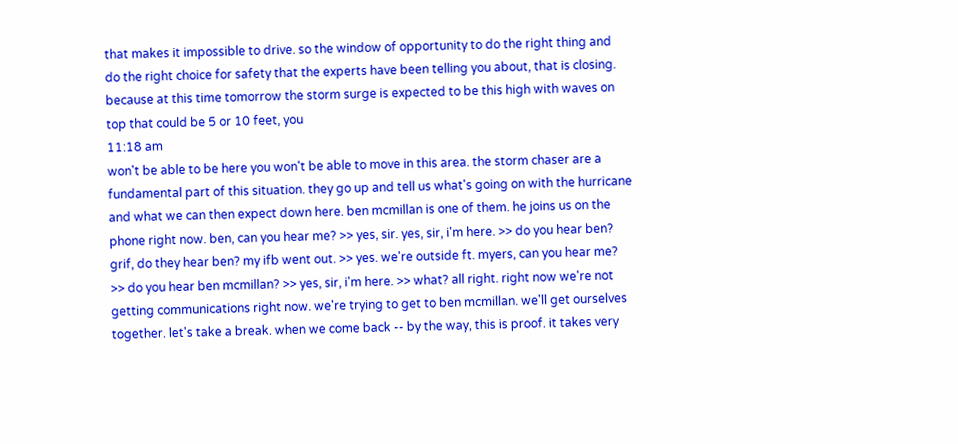that makes it impossible to drive. so the window of opportunity to do the right thing and do the right choice for safety that the experts have been telling you about, that is closing. because at this time tomorrow the storm surge is expected to be this high with waves on top that could be 5 or 10 feet, you
11:18 am
won't be able to be here you won't be able to move in this area. the storm chaser are a fundamental part of this situation. they go up and tell us what's going on with the hurricane and what we can then expect down here. ben mcmillan is one of them. he joins us on the phone right now. ben, can you hear me? >> yes, sir. yes, sir, i'm here. >> do you hear ben? grif, do they hear ben? my ifb went out. >> yes. we're outside ft. myers, can you hear me? >> do you hear ben mcmillan? >> yes, sir, i'm here. >> what? all right. right now we're not getting communications right now. we're trying to get to ben mcmillan. we'll get ourselves together. let's take a break. when we come back -- by the way, this is proof. it takes very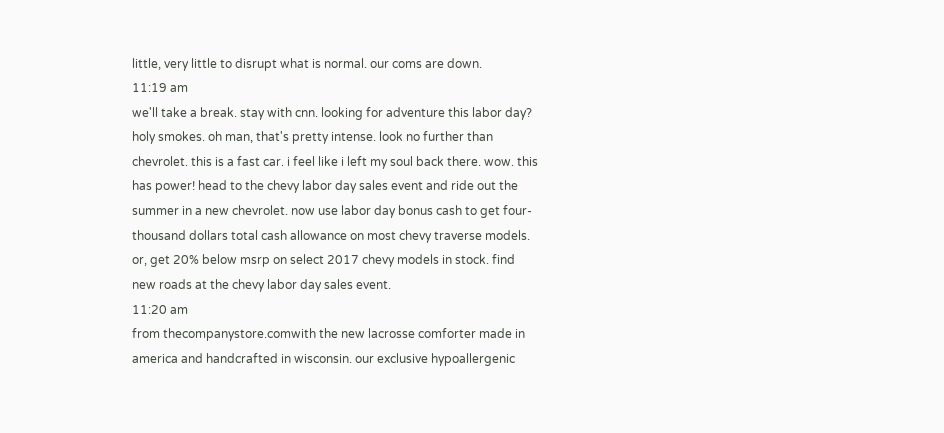little, very little to disrupt what is normal. our coms are down.
11:19 am
we'll take a break. stay with cnn. looking for adventure this labor day? holy smokes. oh man, that's pretty intense. look no further than chevrolet. this is a fast car. i feel like i left my soul back there. wow. this has power! head to the chevy labor day sales event and ride out the summer in a new chevrolet. now use labor day bonus cash to get four-thousand dollars total cash allowance on most chevy traverse models. or, get 20% below msrp on select 2017 chevy models in stock. find new roads at the chevy labor day sales event.
11:20 am
from thecompanystore.comwith the new lacrosse comforter made in america and handcrafted in wisconsin. our exclusive hypoallergenic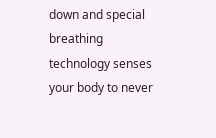down and special breathing technology senses your body to never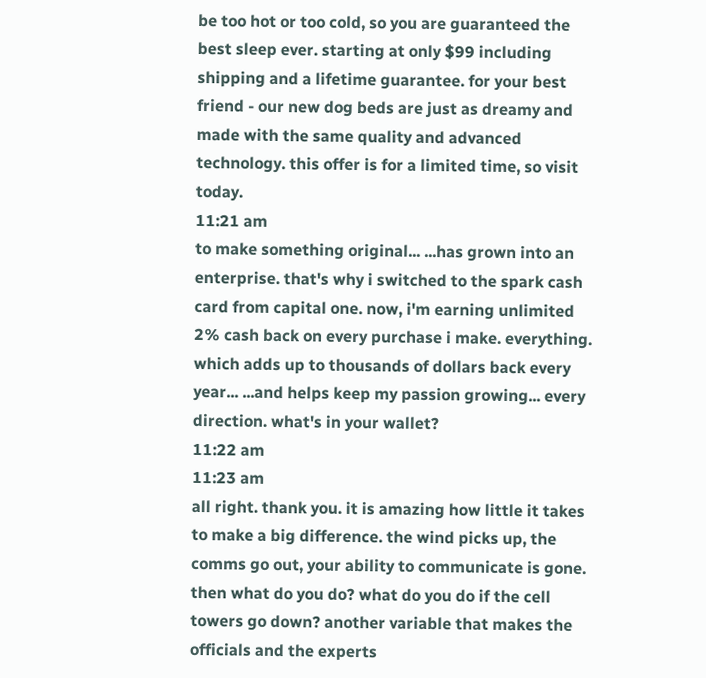be too hot or too cold, so you are guaranteed the best sleep ever. starting at only $99 including shipping and a lifetime guarantee. for your best friend - our new dog beds are just as dreamy and made with the same quality and advanced technology. this offer is for a limited time, so visit today.
11:21 am
to make something original... ...has grown into an enterprise. that's why i switched to the spark cash card from capital one. now, i'm earning unlimited 2% cash back on every purchase i make. everything. which adds up to thousands of dollars back every year... ...and helps keep my passion growing... every direction. what's in your wallet?
11:22 am
11:23 am
all right. thank you. it is amazing how little it takes to make a big difference. the wind picks up, the comms go out, your ability to communicate is gone. then what do you do? what do you do if the cell towers go down? another variable that makes the officials and the experts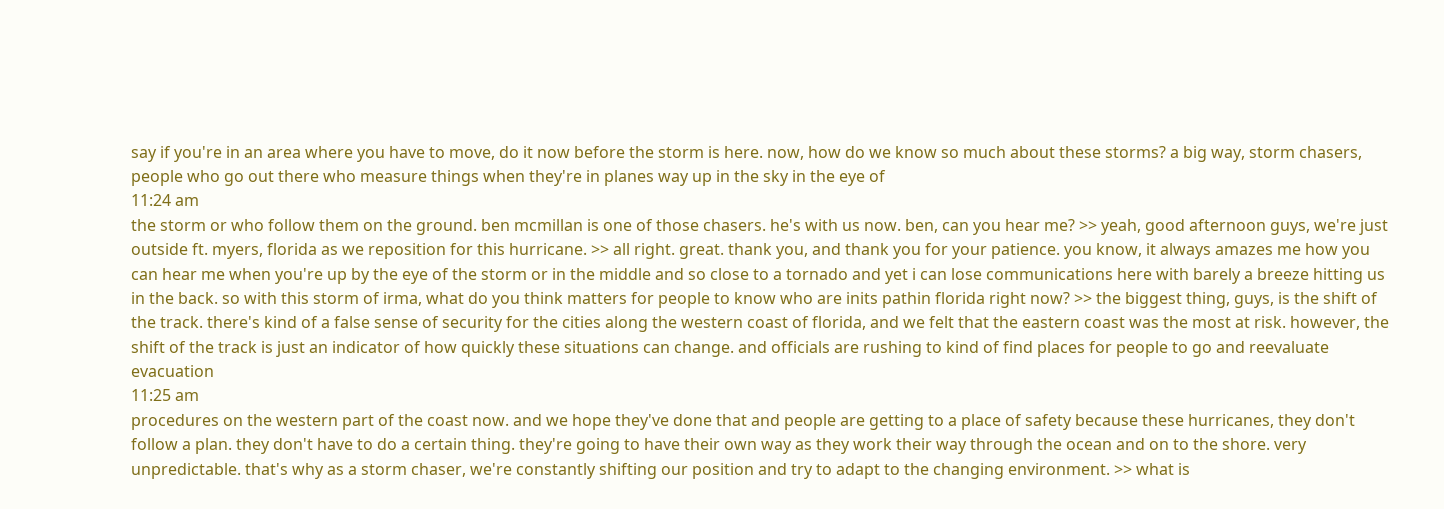say if you're in an area where you have to move, do it now before the storm is here. now, how do we know so much about these storms? a big way, storm chasers, people who go out there who measure things when they're in planes way up in the sky in the eye of
11:24 am
the storm or who follow them on the ground. ben mcmillan is one of those chasers. he's with us now. ben, can you hear me? >> yeah, good afternoon guys, we're just outside ft. myers, florida as we reposition for this hurricane. >> all right. great. thank you, and thank you for your patience. you know, it always amazes me how you can hear me when you're up by the eye of the storm or in the middle and so close to a tornado and yet i can lose communications here with barely a breeze hitting us in the back. so with this storm of irma, what do you think matters for people to know who are inits pathin florida right now? >> the biggest thing, guys, is the shift of the track. there's kind of a false sense of security for the cities along the western coast of florida, and we felt that the eastern coast was the most at risk. however, the shift of the track is just an indicator of how quickly these situations can change. and officials are rushing to kind of find places for people to go and reevaluate evacuation
11:25 am
procedures on the western part of the coast now. and we hope they've done that and people are getting to a place of safety because these hurricanes, they don't follow a plan. they don't have to do a certain thing. they're going to have their own way as they work their way through the ocean and on to the shore. very unpredictable. that's why as a storm chaser, we're constantly shifting our position and try to adapt to the changing environment. >> what is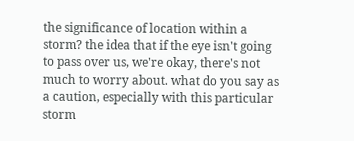the significance of location within a storm? the idea that if the eye isn't going to pass over us, we're okay, there's not much to worry about. what do you say as a caution, especially with this particular storm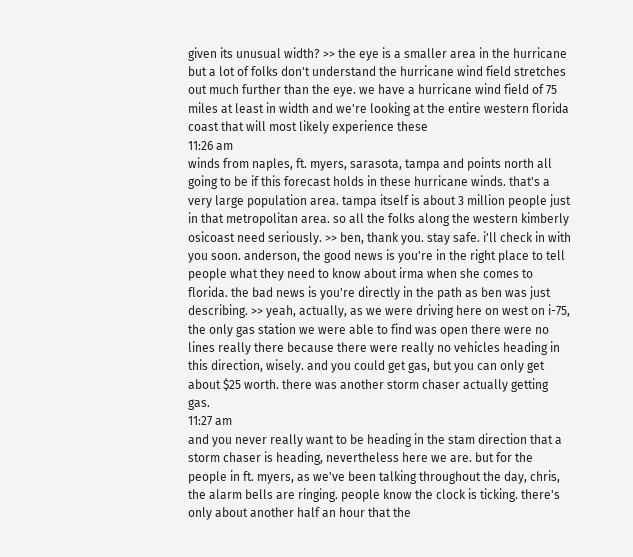given its unusual width? >> the eye is a smaller area in the hurricane but a lot of folks don't understand the hurricane wind field stretches out much further than the eye. we have a hurricane wind field of 75 miles at least in width and we're looking at the entire western florida coast that will most likely experience these
11:26 am
winds from naples, ft. myers, sarasota, tampa and points north all going to be if this forecast holds in these hurricane winds. that's a very large population area. tampa itself is about 3 million people just in that metropolitan area. so all the folks along the western kimberly osicoast need seriously. >> ben, thank you. stay safe. i'll check in with you soon. anderson, the good news is you're in the right place to tell people what they need to know about irma when she comes to florida. the bad news is you're directly in the path as ben was just describing. >> yeah, actually, as we were driving here on west on i-75, the only gas station we were able to find was open there were no lines really there because there were really no vehicles heading in this direction, wisely. and you could get gas, but you can only get about $25 worth. there was another storm chaser actually getting gas.
11:27 am
and you never really want to be heading in the stam direction that a storm chaser is heading, nevertheless here we are. but for the people in ft. myers, as we've been talking throughout the day, chris, the alarm bells are ringing. people know the clock is ticking. there's only about another half an hour that the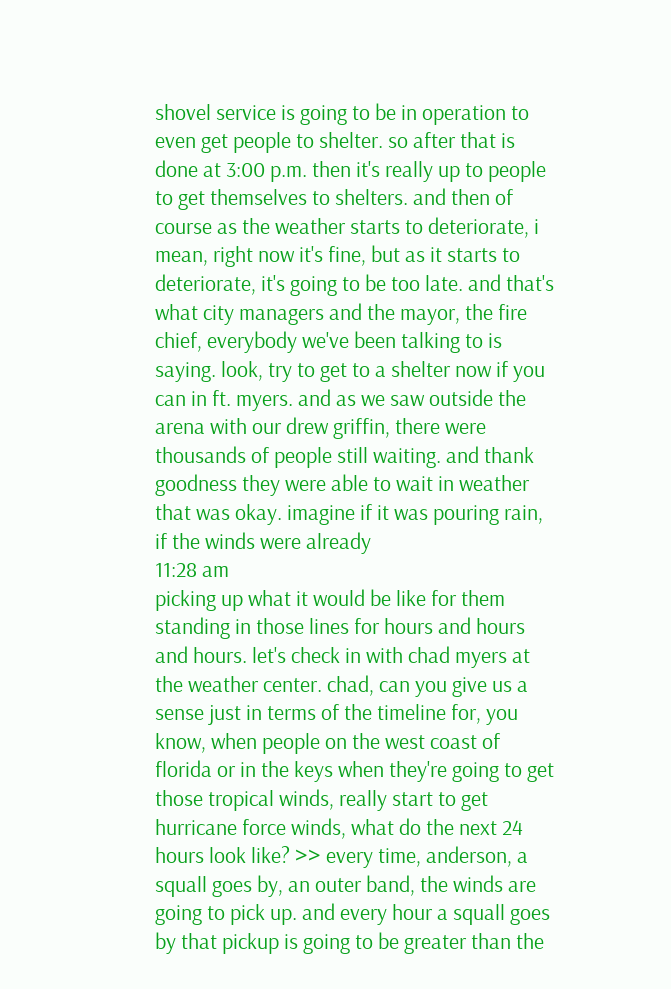shovel service is going to be in operation to even get people to shelter. so after that is done at 3:00 p.m. then it's really up to people to get themselves to shelters. and then of course as the weather starts to deteriorate, i mean, right now it's fine, but as it starts to deteriorate, it's going to be too late. and that's what city managers and the mayor, the fire chief, everybody we've been talking to is saying. look, try to get to a shelter now if you can in ft. myers. and as we saw outside the arena with our drew griffin, there were thousands of people still waiting. and thank goodness they were able to wait in weather that was okay. imagine if it was pouring rain, if the winds were already
11:28 am
picking up what it would be like for them standing in those lines for hours and hours and hours. let's check in with chad myers at the weather center. chad, can you give us a sense just in terms of the timeline for, you know, when people on the west coast of florida or in the keys when they're going to get those tropical winds, really start to get hurricane force winds, what do the next 24 hours look like? >> every time, anderson, a squall goes by, an outer band, the winds are going to pick up. and every hour a squall goes by that pickup is going to be greater than the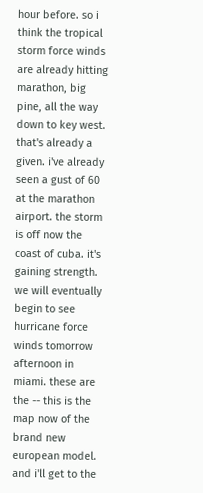hour before. so i think the tropical storm force winds are already hitting marathon, big pine, all the way down to key west. that's already a given. i've already seen a gust of 60 at the marathon airport. the storm is off now the coast of cuba. it's gaining strength. we will eventually begin to see hurricane force winds tomorrow afternoon in miami. these are the -- this is the map now of the brand new european model. and i'll get to the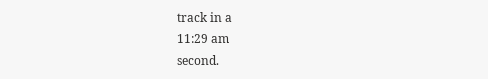track in a
11:29 am
second.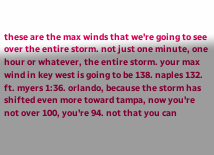these are the max winds that we're going to see over the entire storm. not just one minute, one hour or whatever, the entire storm. your max wind in key west is going to be 138. naples 132. ft. myers 1:36. orlando, because the storm has shifted even more toward tampa, now you're not over 100, you're 94. not that you can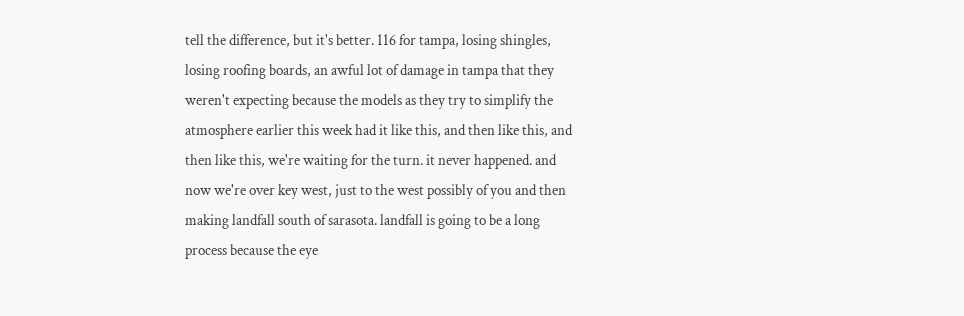tell the difference, but it's better. 116 for tampa, losing shingles, losing roofing boards, an awful lot of damage in tampa that they weren't expecting because the models as they try to simplify the atmosphere earlier this week had it like this, and then like this, and then like this, we're waiting for the turn. it never happened. and now we're over key west, just to the west possibly of you and then making landfall south of sarasota. landfall is going to be a long process because the eye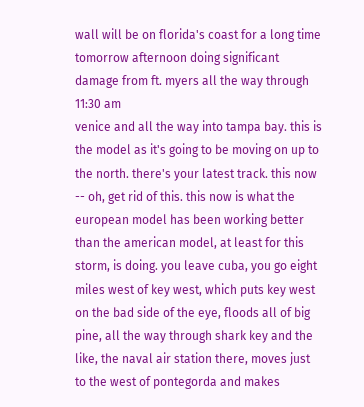wall will be on florida's coast for a long time tomorrow afternoon doing significant damage from ft. myers all the way through
11:30 am
venice and all the way into tampa bay. this is the model as it's going to be moving on up to the north. there's your latest track. this now -- oh, get rid of this. this now is what the european model has been working better than the american model, at least for this storm, is doing. you leave cuba, you go eight miles west of key west, which puts key west on the bad side of the eye, floods all of big pine, all the way through shark key and the like, the naval air station there, moves just to the west of pontegorda and makes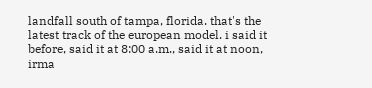landfall south of tampa, florida. that's the latest track of the european model. i said it before, said it at 8:00 a.m., said it at noon, irma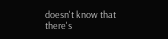doesn't know that there's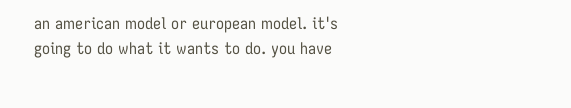an american model or european model. it's going to do what it wants to do. you have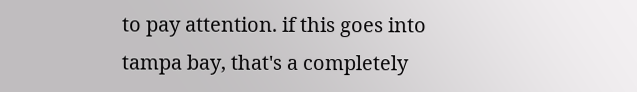to pay attention. if this goes into tampa bay, that's a completely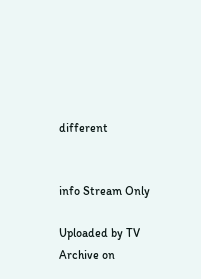different


info Stream Only

Uploaded by TV Archive on